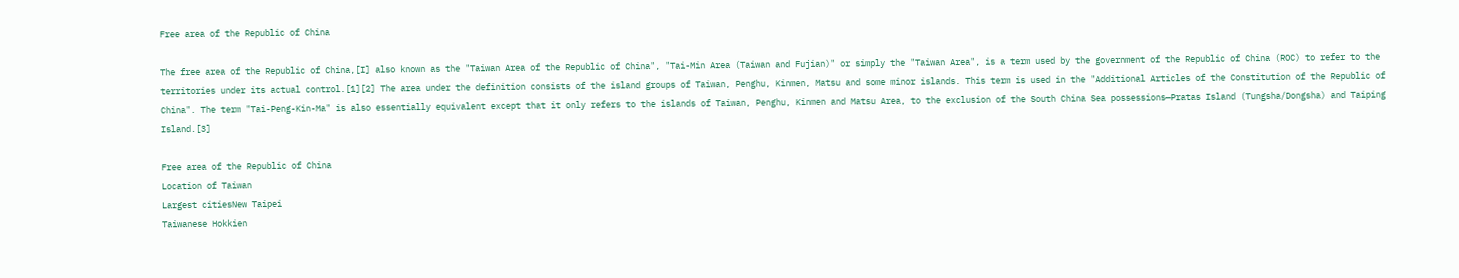Free area of the Republic of China

The free area of the Republic of China,[I] also known as the "Taiwan Area of the Republic of China", "Tai-Min Area (Taiwan and Fujian)" or simply the "Taiwan Area", is a term used by the government of the Republic of China (ROC) to refer to the territories under its actual control.[1][2] The area under the definition consists of the island groups of Taiwan, Penghu, Kinmen, Matsu and some minor islands. This term is used in the "Additional Articles of the Constitution of the Republic of China". The term "Tai-Peng-Kin-Ma" is also essentially equivalent except that it only refers to the islands of Taiwan, Penghu, Kinmen and Matsu Area, to the exclusion of the South China Sea possessions—Pratas Island (Tungsha/Dongsha) and Taiping Island.[3]

Free area of the Republic of China
Location of Taiwan
Largest citiesNew Taipei
Taiwanese Hokkien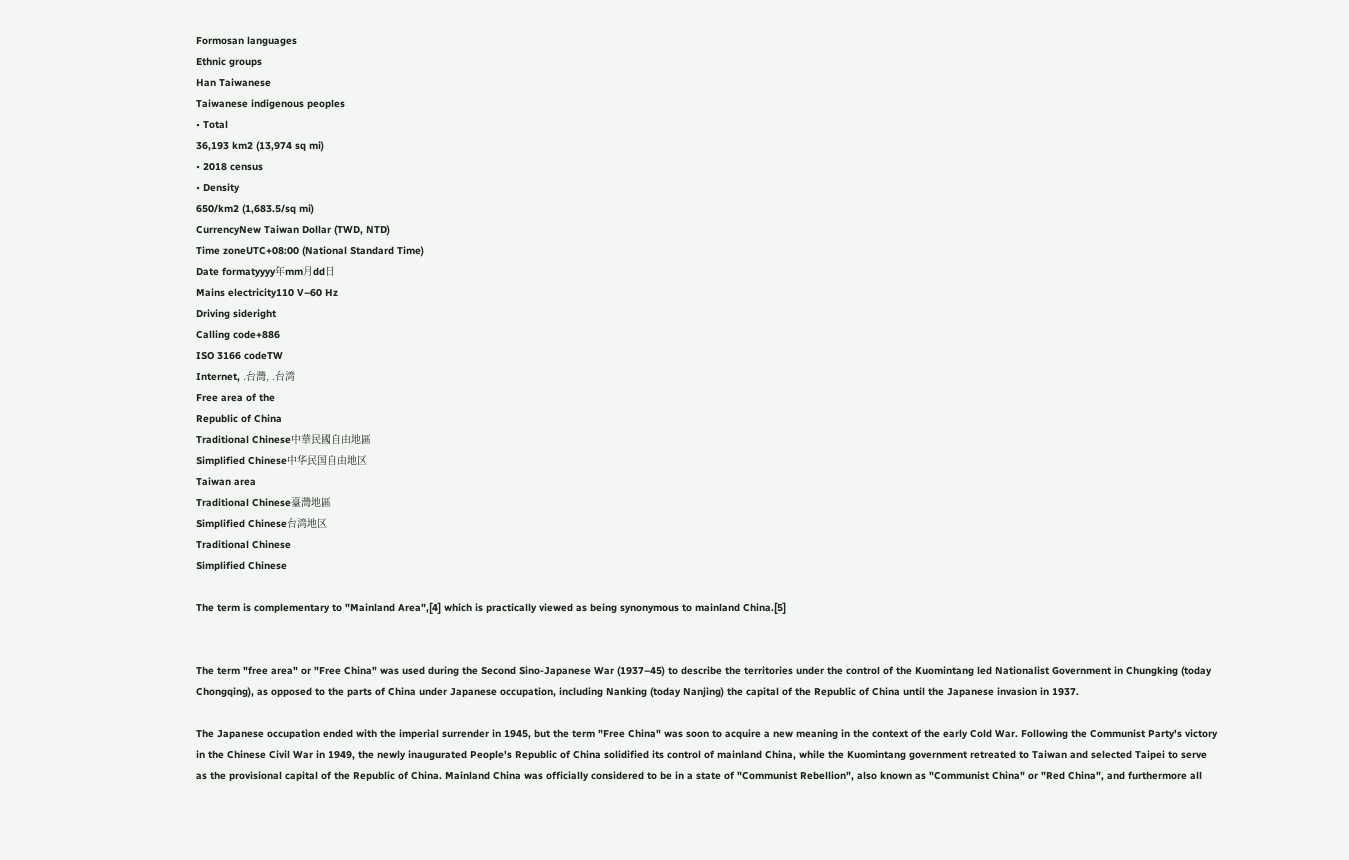Formosan languages
Ethnic groups
Han Taiwanese
Taiwanese indigenous peoples
• Total
36,193 km2 (13,974 sq mi)
• 2018 census
• Density
650/km2 (1,683.5/sq mi)
CurrencyNew Taiwan Dollar (TWD, NTD)
Time zoneUTC+08:00 (National Standard Time)
Date formatyyyy年mm月dd日
Mains electricity110 V–60 Hz
Driving sideright
Calling code+886
ISO 3166 codeTW
Internet, .台灣, .台湾
Free area of the
Republic of China
Traditional Chinese中華民國自由地區
Simplified Chinese中华民国自由地区
Taiwan area
Traditional Chinese臺灣地區
Simplified Chinese台湾地区
Traditional Chinese
Simplified Chinese

The term is complementary to "Mainland Area",[4] which is practically viewed as being synonymous to mainland China.[5]


The term "free area" or "Free China" was used during the Second Sino-Japanese War (1937–45) to describe the territories under the control of the Kuomintang led Nationalist Government in Chungking (today Chongqing), as opposed to the parts of China under Japanese occupation, including Nanking (today Nanjing) the capital of the Republic of China until the Japanese invasion in 1937.

The Japanese occupation ended with the imperial surrender in 1945, but the term "Free China" was soon to acquire a new meaning in the context of the early Cold War. Following the Communist Party's victory in the Chinese Civil War in 1949, the newly inaugurated People's Republic of China solidified its control of mainland China, while the Kuomintang government retreated to Taiwan and selected Taipei to serve as the provisional capital of the Republic of China. Mainland China was officially considered to be in a state of "Communist Rebellion", also known as "Communist China" or "Red China", and furthermore all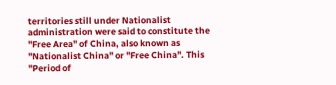territories still under Nationalist administration were said to constitute the "Free Area" of China, also known as "Nationalist China" or "Free China". This "Period of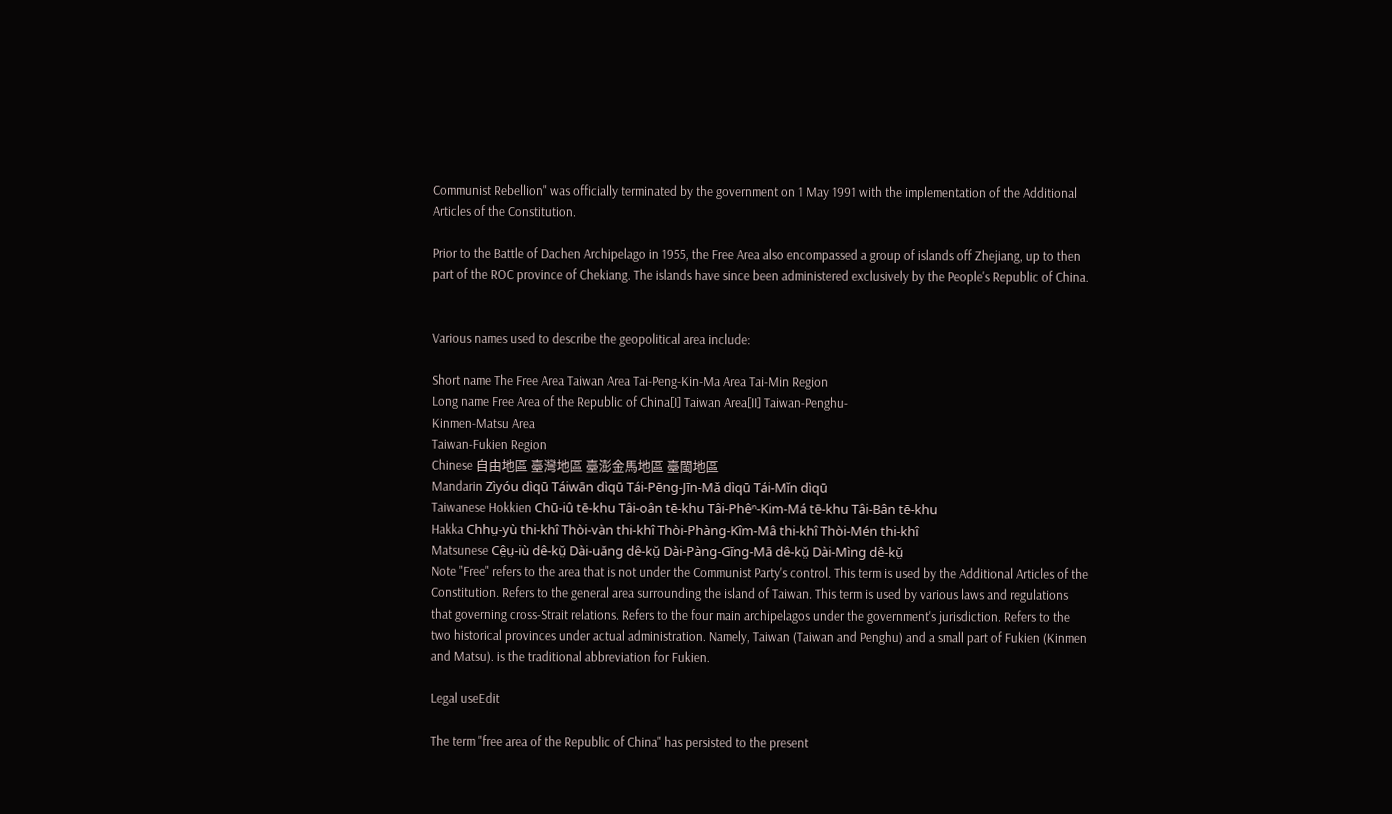Communist Rebellion" was officially terminated by the government on 1 May 1991 with the implementation of the Additional Articles of the Constitution.

Prior to the Battle of Dachen Archipelago in 1955, the Free Area also encompassed a group of islands off Zhejiang, up to then part of the ROC province of Chekiang. The islands have since been administered exclusively by the People's Republic of China.


Various names used to describe the geopolitical area include:

Short name The Free Area Taiwan Area Tai-Peng-Kin-Ma Area Tai-Min Region
Long name Free Area of the Republic of China[I] Taiwan Area[II] Taiwan-Penghu-
Kinmen-Matsu Area
Taiwan-Fukien Region
Chinese 自由地區 臺灣地區 臺澎金馬地區 臺閩地區
Mandarin Zìyóu dìqū Táiwān dìqū Tái-Pēng-Jīn-Mǎ dìqū Tái-Mǐn dìqū
Taiwanese Hokkien Chū-iû tē-khu Tâi-oân tē-khu Tâi-Phêⁿ-Kim-Má tē-khu Tâi-Bân tē-khu
Hakka Chhṳ-yù thi-khî Thòi-vàn thi-khî Thòi-Phàng-Kîm-Mâ thi-khî Thòi-Mén thi-khî
Matsunese Cê̤ṳ-iù dê-kṳ̆ Dài-uăng dê-kṳ̆ Dài-Pàng-Gĭng-Mā dê-kṳ̆ Dài-Mìng dê-kṳ̆
Note "Free" refers to the area that is not under the Communist Party's control. This term is used by the Additional Articles of the Constitution. Refers to the general area surrounding the island of Taiwan. This term is used by various laws and regulations that governing cross-Strait relations. Refers to the four main archipelagos under the government's jurisdiction. Refers to the two historical provinces under actual administration. Namely, Taiwan (Taiwan and Penghu) and a small part of Fukien (Kinmen and Matsu). is the traditional abbreviation for Fukien.

Legal useEdit

The term "free area of the Republic of China" has persisted to the present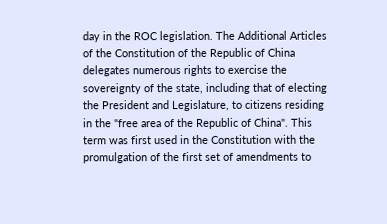day in the ROC legislation. The Additional Articles of the Constitution of the Republic of China delegates numerous rights to exercise the sovereignty of the state, including that of electing the President and Legislature, to citizens residing in the "free area of the Republic of China". This term was first used in the Constitution with the promulgation of the first set of amendments to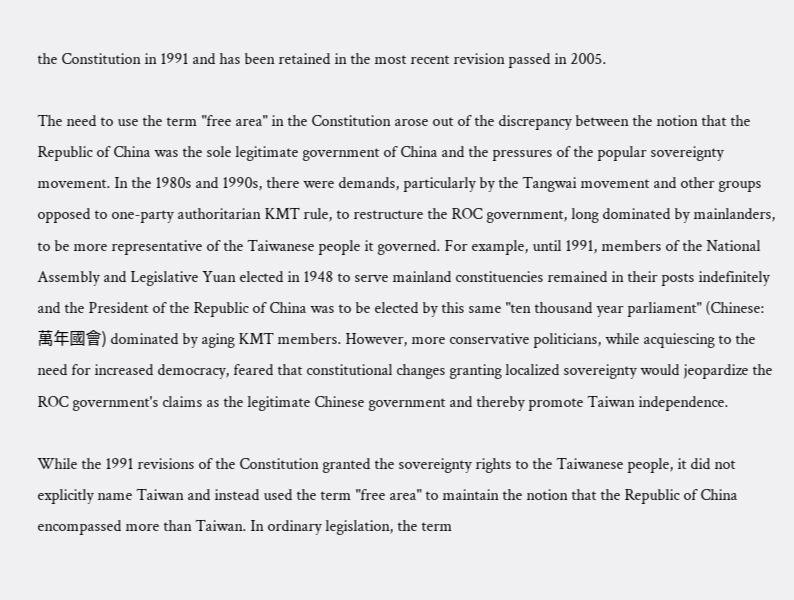the Constitution in 1991 and has been retained in the most recent revision passed in 2005.

The need to use the term "free area" in the Constitution arose out of the discrepancy between the notion that the Republic of China was the sole legitimate government of China and the pressures of the popular sovereignty movement. In the 1980s and 1990s, there were demands, particularly by the Tangwai movement and other groups opposed to one-party authoritarian KMT rule, to restructure the ROC government, long dominated by mainlanders, to be more representative of the Taiwanese people it governed. For example, until 1991, members of the National Assembly and Legislative Yuan elected in 1948 to serve mainland constituencies remained in their posts indefinitely and the President of the Republic of China was to be elected by this same "ten thousand year parliament" (Chinese: 萬年國會) dominated by aging KMT members. However, more conservative politicians, while acquiescing to the need for increased democracy, feared that constitutional changes granting localized sovereignty would jeopardize the ROC government's claims as the legitimate Chinese government and thereby promote Taiwan independence.

While the 1991 revisions of the Constitution granted the sovereignty rights to the Taiwanese people, it did not explicitly name Taiwan and instead used the term "free area" to maintain the notion that the Republic of China encompassed more than Taiwan. In ordinary legislation, the term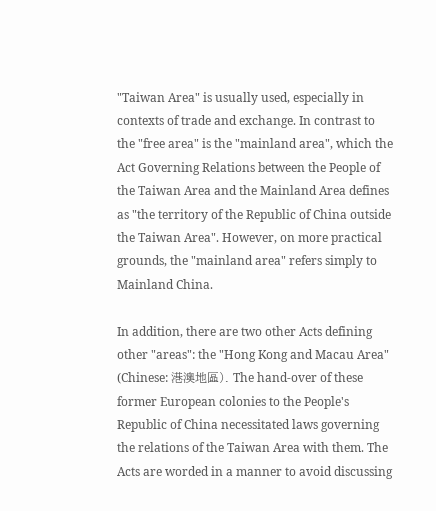"Taiwan Area" is usually used, especially in contexts of trade and exchange. In contrast to the "free area" is the "mainland area", which the Act Governing Relations between the People of the Taiwan Area and the Mainland Area defines as "the territory of the Republic of China outside the Taiwan Area". However, on more practical grounds, the "mainland area" refers simply to Mainland China.

In addition, there are two other Acts defining other "areas": the "Hong Kong and Macau Area" (Chinese: 港澳地區). The hand-over of these former European colonies to the People's Republic of China necessitated laws governing the relations of the Taiwan Area with them. The Acts are worded in a manner to avoid discussing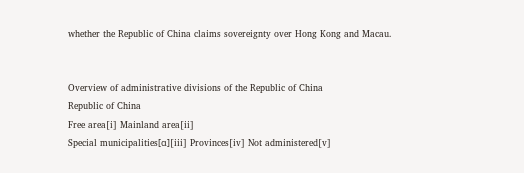whether the Republic of China claims sovereignty over Hong Kong and Macau.


Overview of administrative divisions of the Republic of China
Republic of China
Free area[i] Mainland area[ii]
Special municipalities[α][iii] Provinces[iv] Not administered[v]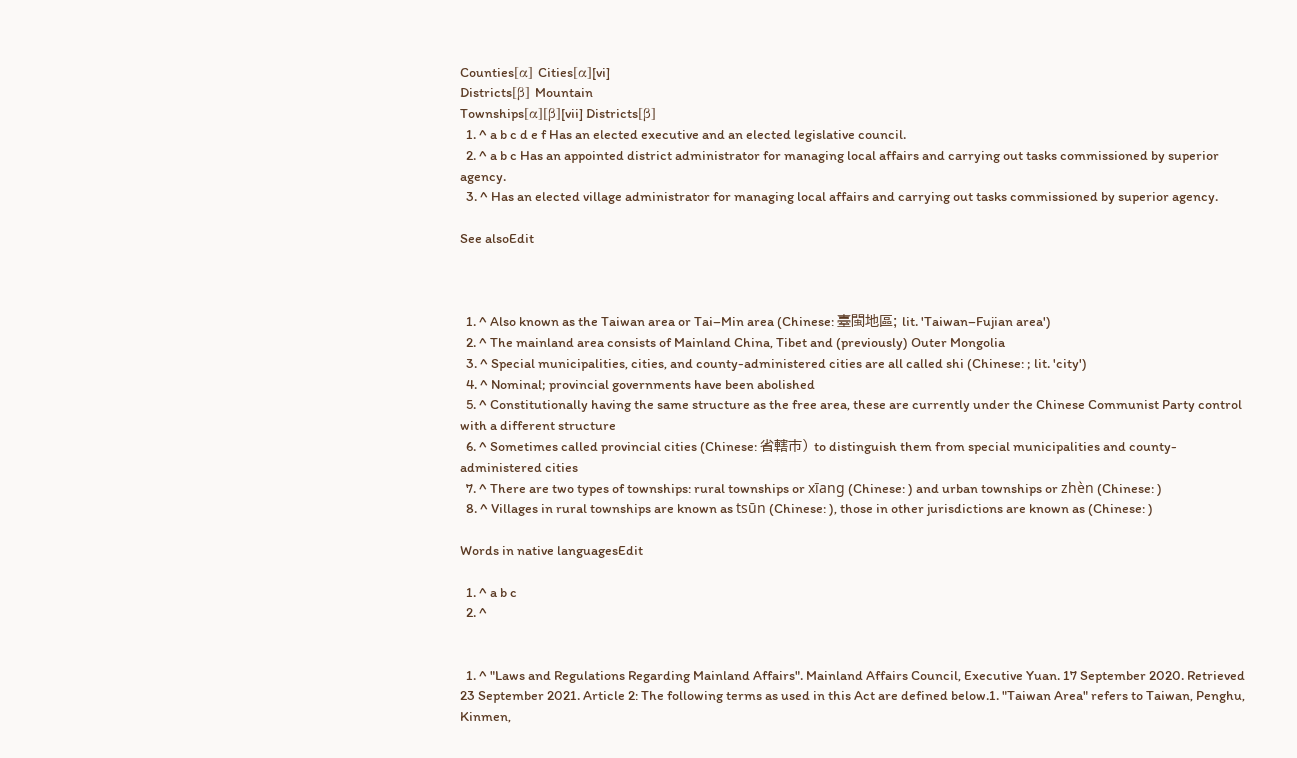Counties[α] Cities[α][vi]
Districts[β] Mountain
Townships[α][β][vii] Districts[β]
  1. ^ a b c d e f Has an elected executive and an elected legislative council.
  2. ^ a b c Has an appointed district administrator for managing local affairs and carrying out tasks commissioned by superior agency.
  3. ^ Has an elected village administrator for managing local affairs and carrying out tasks commissioned by superior agency.

See alsoEdit



  1. ^ Also known as the Taiwan area or Tai–Min area (Chinese: 臺閩地區; lit. 'Taiwan–Fujian area')
  2. ^ The mainland area consists of Mainland China, Tibet and (previously) Outer Mongolia
  3. ^ Special municipalities, cities, and county-administered cities are all called shi (Chinese: ; lit. 'city')
  4. ^ Nominal; provincial governments have been abolished
  5. ^ Constitutionally having the same structure as the free area, these are currently under the Chinese Communist Party control with a different structure
  6. ^ Sometimes called provincial cities (Chinese: 省轄市) to distinguish them from special municipalities and county-administered cities
  7. ^ There are two types of townships: rural townships or xīang (Chinese: ) and urban townships or zhèn (Chinese: )
  8. ^ Villages in rural townships are known as tsūn (Chinese: ), those in other jurisdictions are known as (Chinese: )

Words in native languagesEdit

  1. ^ a b c
  2. ^


  1. ^ "Laws and Regulations Regarding Mainland Affairs". Mainland Affairs Council, Executive Yuan. 17 September 2020. Retrieved 23 September 2021. Article 2: The following terms as used in this Act are defined below.1. "Taiwan Area" refers to Taiwan, Penghu, Kinmen,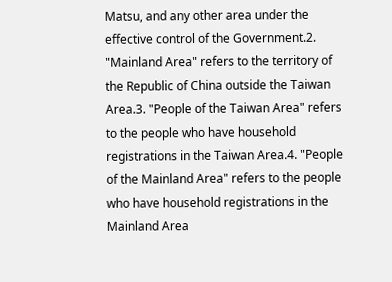Matsu, and any other area under the effective control of the Government.2. "Mainland Area" refers to the territory of the Republic of China outside the Taiwan Area.3. "People of the Taiwan Area" refers to the people who have household registrations in the Taiwan Area.4. "People of the Mainland Area" refers to the people who have household registrations in the Mainland Area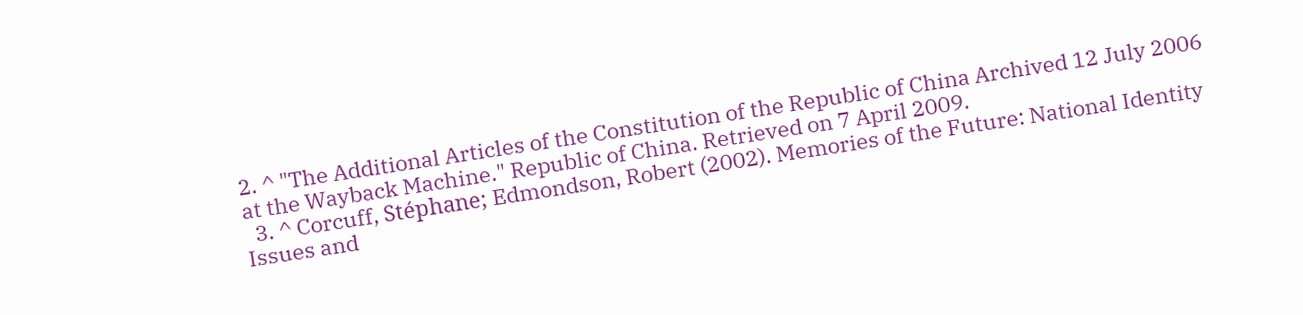2. ^ "The Additional Articles of the Constitution of the Republic of China Archived 12 July 2006 at the Wayback Machine." Republic of China. Retrieved on 7 April 2009.
  3. ^ Corcuff, Stéphane; Edmondson, Robert (2002). Memories of the Future: National Identity Issues and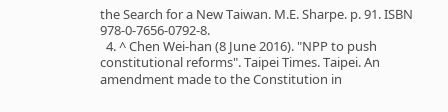the Search for a New Taiwan. M.E. Sharpe. p. 91. ISBN 978-0-7656-0792-8.
  4. ^ Chen Wei-han (8 June 2016). "NPP to push constitutional reforms". Taipei Times. Taipei. An amendment made to the Constitution in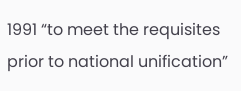1991 “to meet the requisites prior to national unification”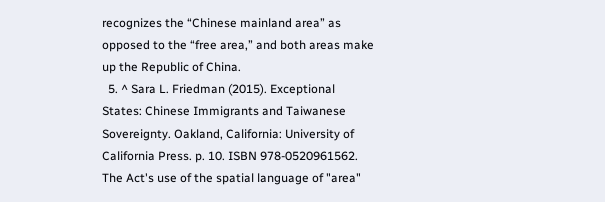recognizes the “Chinese mainland area” as opposed to the “free area,” and both areas make up the Republic of China.
  5. ^ Sara L. Friedman (2015). Exceptional States: Chinese Immigrants and Taiwanese Sovereignty. Oakland, California: University of California Press. p. 10. ISBN 978-0520961562. The Act's use of the spatial language of "area"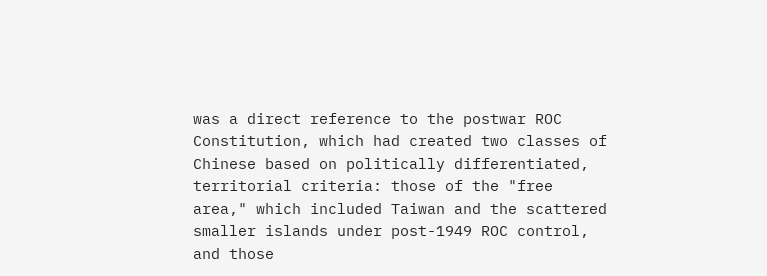was a direct reference to the postwar ROC Constitution, which had created two classes of Chinese based on politically differentiated, territorial criteria: those of the "free area," which included Taiwan and the scattered smaller islands under post-1949 ROC control, and those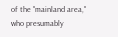of the "mainland area," who presumably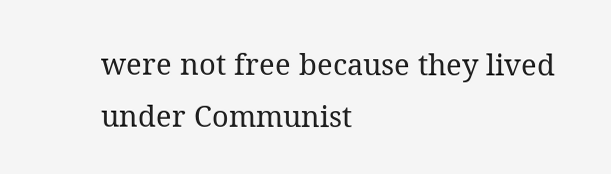were not free because they lived under Communist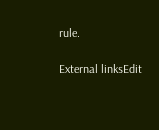rule.

External linksEdit